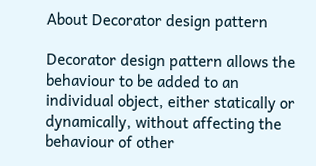About Decorator design pattern

Decorator design pattern allows the behaviour to be added to an individual object, either statically or dynamically, without affecting the behaviour of other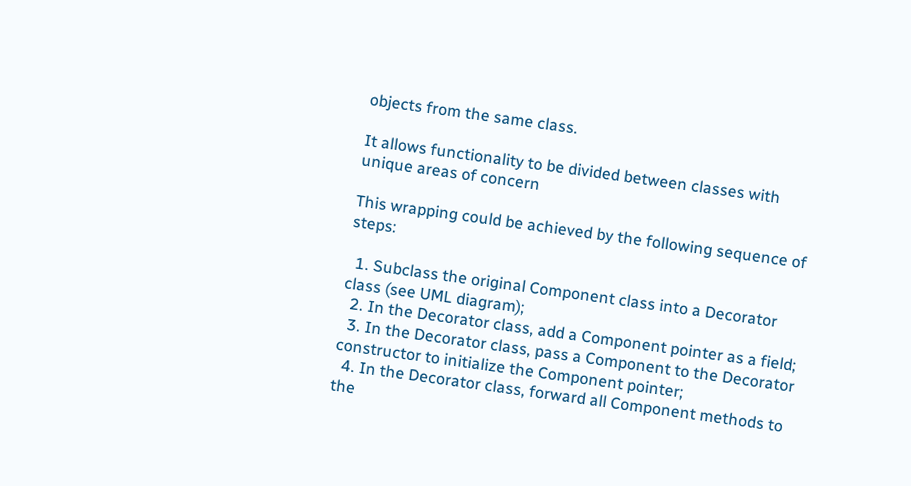objects from the same class.

It allows functionality to be divided between classes with unique areas of concern

This wrapping could be achieved by the following sequence of steps:

  1. Subclass the original Component class into a Decorator class (see UML diagram);
  2. In the Decorator class, add a Component pointer as a field;
  3. In the Decorator class, pass a Component to the Decorator constructor to initialize the Component pointer;
  4. In the Decorator class, forward all Component methods to the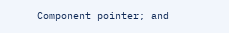Component pointer; and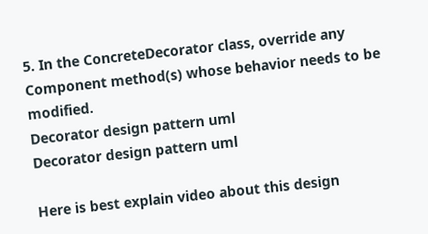5. In the ConcreteDecorator class, override any Component method(s) whose behavior needs to be modified.
Decorator design pattern uml
Decorator design pattern uml

Here is best explain video about this design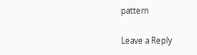pattern

Leave a Reply